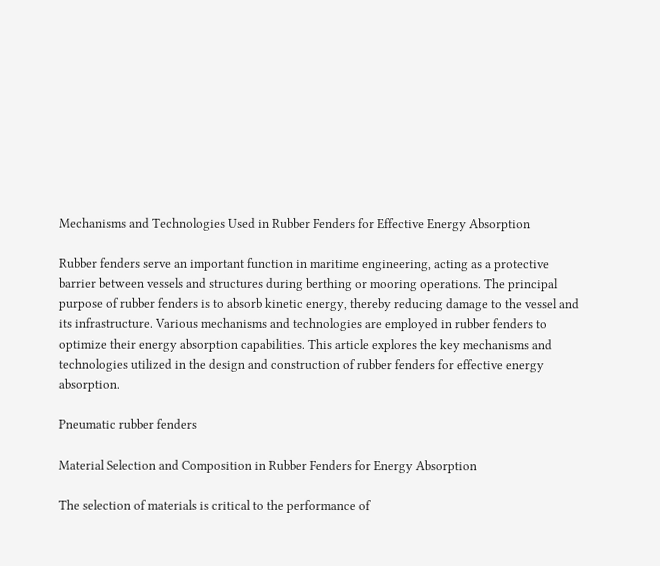Mechanisms and Technologies Used in Rubber Fenders for Effective Energy Absorption

Rubber fenders serve an important function in maritime engineering, acting as a protective barrier between vessels and structures during berthing or mooring operations. The principal purpose of rubber fenders is to absorb kinetic energy, thereby reducing damage to the vessel and its infrastructure. Various mechanisms and technologies are employed in rubber fenders to optimize their energy absorption capabilities. This article explores the key mechanisms and technologies utilized in the design and construction of rubber fenders for effective energy absorption.

Pneumatic rubber fenders

Material Selection and Composition in Rubber Fenders for Energy Absorption

The selection of materials is critical to the performance of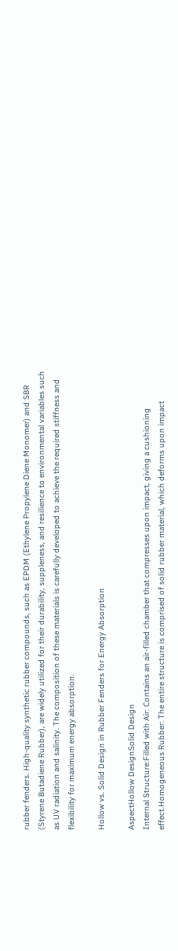rubber fenders. High-quality synthetic rubber compounds, such as EPDM (Ethylene Propylene Diene Monomer) and SBR (Styrene Butadiene Rubber), are widely utilized for their durability, suppleness, and resilience to environmental variables such as UV radiation and salinity. The composition of these materials is carefully developed to achieve the required stiffness and flexibility for maximum energy absorption.

Hollow vs. Solid Design in Rubber Fenders for Energy Absorption

AspectHollow DesignSolid Design
Internal Structure:Filled with Air: Contains an air-filled chamber that compresses upon impact, giving a cushioning effect.Homogeneous Rubber: The entire structure is comprised of solid rubber material, which deforms upon impact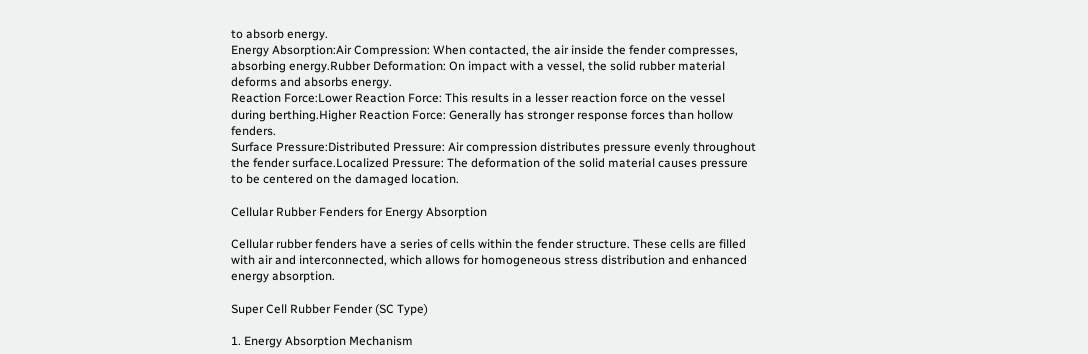to absorb energy.
Energy Absorption:Air Compression: When contacted, the air inside the fender compresses, absorbing energy.Rubber Deformation: On impact with a vessel, the solid rubber material deforms and absorbs energy.
Reaction Force:Lower Reaction Force: This results in a lesser reaction force on the vessel during berthing.Higher Reaction Force: Generally has stronger response forces than hollow fenders.
Surface Pressure:Distributed Pressure: Air compression distributes pressure evenly throughout the fender surface.Localized Pressure: The deformation of the solid material causes pressure to be centered on the damaged location.

Cellular Rubber Fenders for Energy Absorption

Cellular rubber fenders have a series of cells within the fender structure. These cells are filled with air and interconnected, which allows for homogeneous stress distribution and enhanced energy absorption.

Super Cell Rubber Fender (SC Type)

1. Energy Absorption Mechanism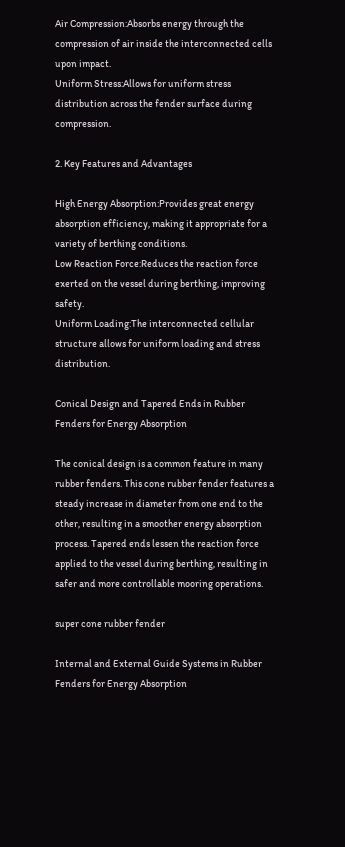Air Compression:Absorbs energy through the compression of air inside the interconnected cells upon impact.
Uniform Stress:Allows for uniform stress distribution across the fender surface during compression.

2. Key Features and Advantages

High Energy Absorption:Provides great energy absorption efficiency, making it appropriate for a variety of berthing conditions.
Low Reaction Force:Reduces the reaction force exerted on the vessel during berthing, improving safety.
Uniform Loading:The interconnected cellular structure allows for uniform loading and stress distribution.

Conical Design and Tapered Ends in Rubber Fenders for Energy Absorption

The conical design is a common feature in many rubber fenders. This cone rubber fender features a steady increase in diameter from one end to the other, resulting in a smoother energy absorption process. Tapered ends lessen the reaction force applied to the vessel during berthing, resulting in safer and more controllable mooring operations.

super cone rubber fender

Internal and External Guide Systems in Rubber Fenders for Energy Absorption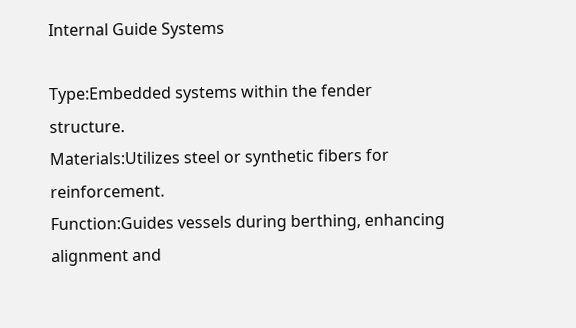Internal Guide Systems

Type:Embedded systems within the fender structure.
Materials:Utilizes steel or synthetic fibers for reinforcement.
Function:Guides vessels during berthing, enhancing alignment and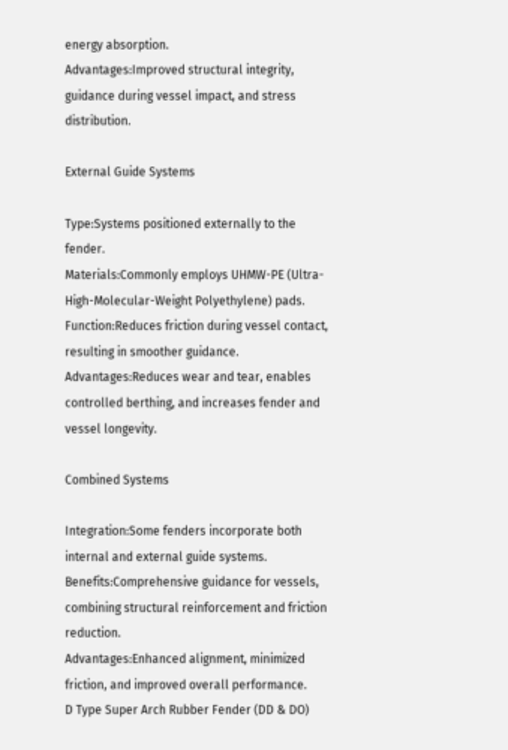energy absorption.
Advantages:Improved structural integrity, guidance during vessel impact, and stress distribution.

External Guide Systems

Type:Systems positioned externally to the fender.
Materials:Commonly employs UHMW-PE (Ultra-High-Molecular-Weight Polyethylene) pads.
Function:Reduces friction during vessel contact, resulting in smoother guidance.
Advantages:Reduces wear and tear, enables controlled berthing, and increases fender and vessel longevity.

Combined Systems

Integration:Some fenders incorporate both internal and external guide systems.
Benefits:Comprehensive guidance for vessels, combining structural reinforcement and friction reduction.
Advantages:Enhanced alignment, minimized friction, and improved overall performance.
D Type Super Arch Rubber Fender (DD & DO)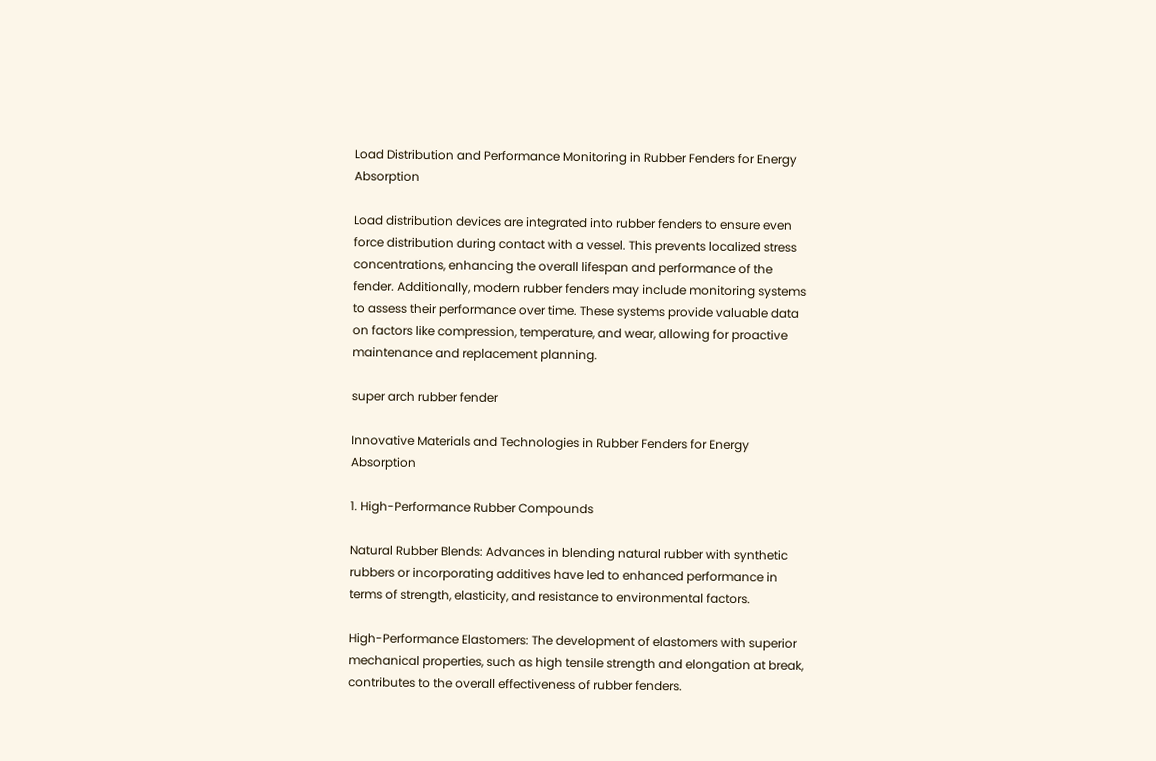Load Distribution and Performance Monitoring in Rubber Fenders for Energy Absorption

Load distribution devices are integrated into rubber fenders to ensure even force distribution during contact with a vessel. This prevents localized stress concentrations, enhancing the overall lifespan and performance of the fender. Additionally, modern rubber fenders may include monitoring systems to assess their performance over time. These systems provide valuable data on factors like compression, temperature, and wear, allowing for proactive maintenance and replacement planning.

super arch rubber fender

Innovative Materials and Technologies in Rubber Fenders for Energy Absorption

1. High-Performance Rubber Compounds

Natural Rubber Blends: Advances in blending natural rubber with synthetic rubbers or incorporating additives have led to enhanced performance in terms of strength, elasticity, and resistance to environmental factors.

High-Performance Elastomers: The development of elastomers with superior mechanical properties, such as high tensile strength and elongation at break, contributes to the overall effectiveness of rubber fenders.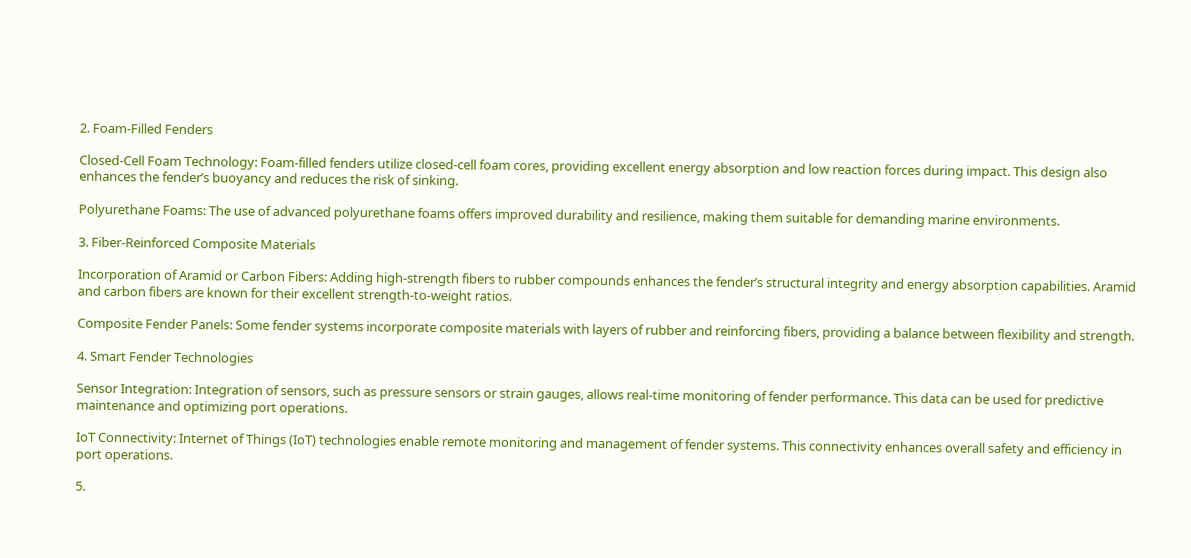2. Foam-Filled Fenders

Closed-Cell Foam Technology: Foam-filled fenders utilize closed-cell foam cores, providing excellent energy absorption and low reaction forces during impact. This design also enhances the fender’s buoyancy and reduces the risk of sinking.

Polyurethane Foams: The use of advanced polyurethane foams offers improved durability and resilience, making them suitable for demanding marine environments.

3. Fiber-Reinforced Composite Materials

Incorporation of Aramid or Carbon Fibers: Adding high-strength fibers to rubber compounds enhances the fender’s structural integrity and energy absorption capabilities. Aramid and carbon fibers are known for their excellent strength-to-weight ratios.

Composite Fender Panels: Some fender systems incorporate composite materials with layers of rubber and reinforcing fibers, providing a balance between flexibility and strength.

4. Smart Fender Technologies

Sensor Integration: Integration of sensors, such as pressure sensors or strain gauges, allows real-time monitoring of fender performance. This data can be used for predictive maintenance and optimizing port operations.

IoT Connectivity: Internet of Things (IoT) technologies enable remote monitoring and management of fender systems. This connectivity enhances overall safety and efficiency in port operations.

5.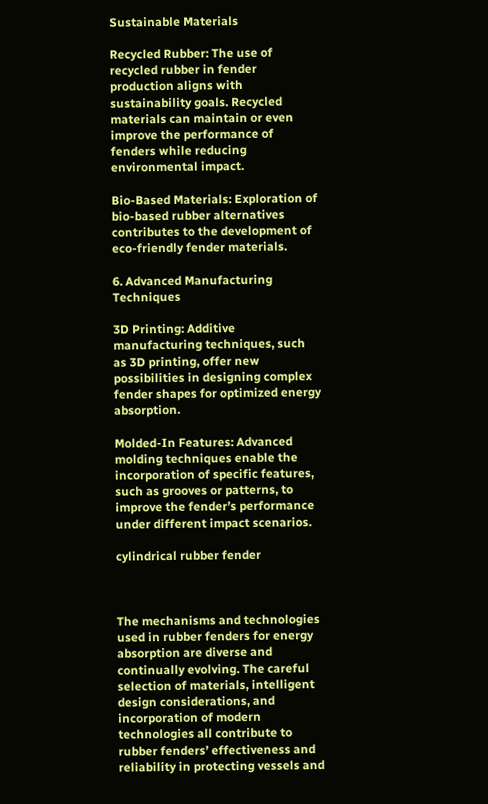Sustainable Materials

Recycled Rubber: The use of recycled rubber in fender production aligns with sustainability goals. Recycled materials can maintain or even improve the performance of fenders while reducing environmental impact.

Bio-Based Materials: Exploration of bio-based rubber alternatives contributes to the development of eco-friendly fender materials.

6. Advanced Manufacturing Techniques

3D Printing: Additive manufacturing techniques, such as 3D printing, offer new possibilities in designing complex fender shapes for optimized energy absorption.

Molded-In Features: Advanced molding techniques enable the incorporation of specific features, such as grooves or patterns, to improve the fender’s performance under different impact scenarios.

cylindrical rubber fender



The mechanisms and technologies used in rubber fenders for energy absorption are diverse and continually evolving. The careful selection of materials, intelligent design considerations, and incorporation of modern technologies all contribute to rubber fenders’ effectiveness and reliability in protecting vessels and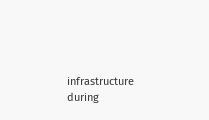infrastructure during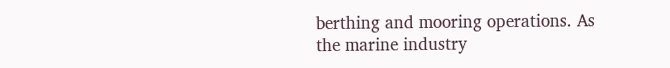berthing and mooring operations. As the marine industry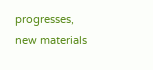progresses, new materials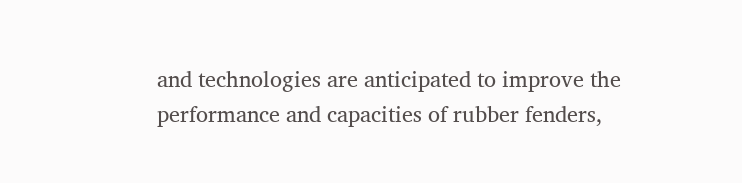and technologies are anticipated to improve the performance and capacities of rubber fenders,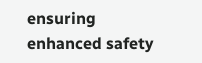ensuring enhanced safety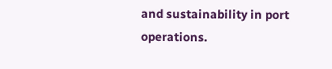and sustainability in port operations.